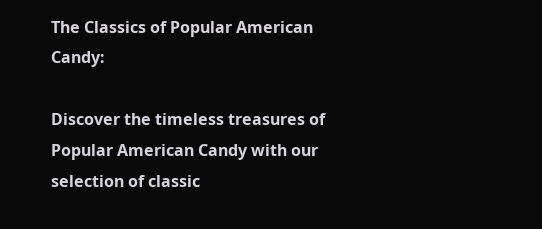The Classics of Popular American Candy:

Discover the timeless treasures of Popular American Candy with our selection of classic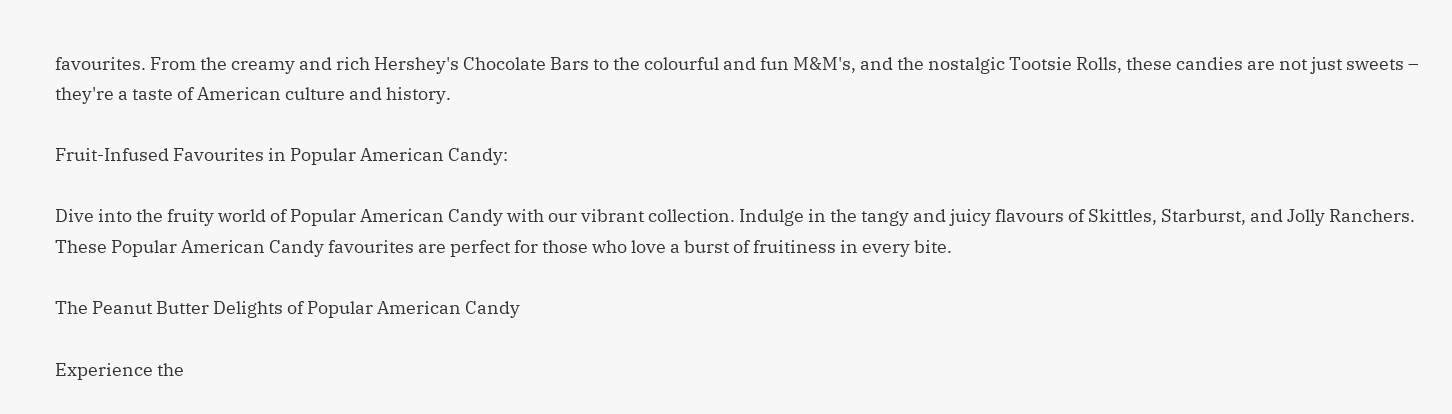favourites. From the creamy and rich Hershey's Chocolate Bars to the colourful and fun M&M's, and the nostalgic Tootsie Rolls, these candies are not just sweets – they're a taste of American culture and history.

Fruit-Infused Favourites in Popular American Candy:

Dive into the fruity world of Popular American Candy with our vibrant collection. Indulge in the tangy and juicy flavours of Skittles, Starburst, and Jolly Ranchers. These Popular American Candy favourites are perfect for those who love a burst of fruitiness in every bite.

The Peanut Butter Delights of Popular American Candy

Experience the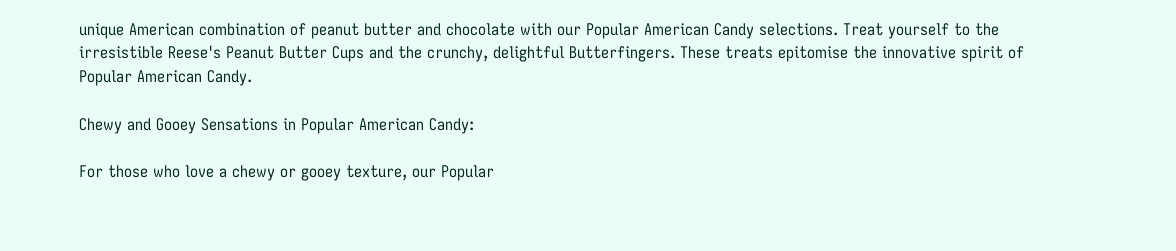unique American combination of peanut butter and chocolate with our Popular American Candy selections. Treat yourself to the irresistible Reese's Peanut Butter Cups and the crunchy, delightful Butterfingers. These treats epitomise the innovative spirit of Popular American Candy.

Chewy and Gooey Sensations in Popular American Candy:

For those who love a chewy or gooey texture, our Popular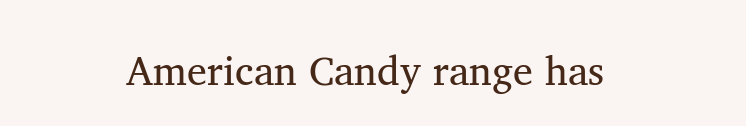American Candy range has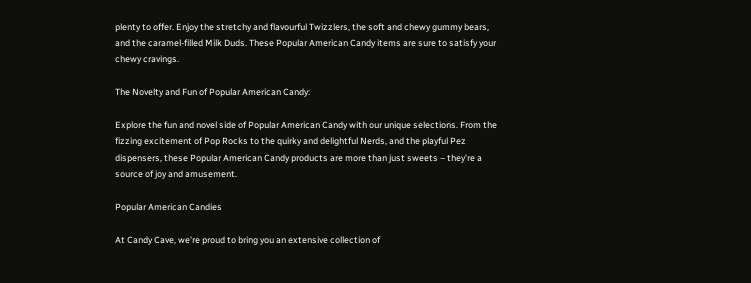plenty to offer. Enjoy the stretchy and flavourful Twizzlers, the soft and chewy gummy bears, and the caramel-filled Milk Duds. These Popular American Candy items are sure to satisfy your chewy cravings.

The Novelty and Fun of Popular American Candy:

Explore the fun and novel side of Popular American Candy with our unique selections. From the fizzing excitement of Pop Rocks to the quirky and delightful Nerds, and the playful Pez dispensers, these Popular American Candy products are more than just sweets – they're a source of joy and amusement.

Popular American Candies

At Candy Cave, we're proud to bring you an extensive collection of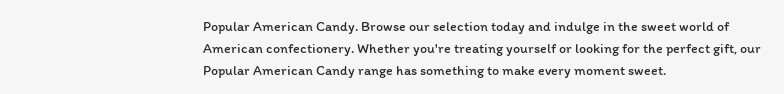Popular American Candy. Browse our selection today and indulge in the sweet world of American confectionery. Whether you're treating yourself or looking for the perfect gift, our Popular American Candy range has something to make every moment sweet.